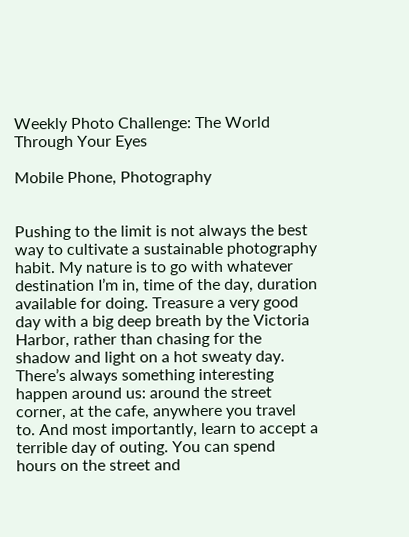Weekly Photo Challenge: The World Through Your Eyes

Mobile Phone, Photography


Pushing to the limit is not always the best way to cultivate a sustainable photography habit. My nature is to go with whatever destination I’m in, time of the day, duration available for doing. Treasure a very good day with a big deep breath by the Victoria Harbor, rather than chasing for the shadow and light on a hot sweaty day. There’s always something interesting happen around us: around the street corner, at the cafe, anywhere you travel to. And most importantly, learn to accept a terrible day of outing. You can spend hours on the street and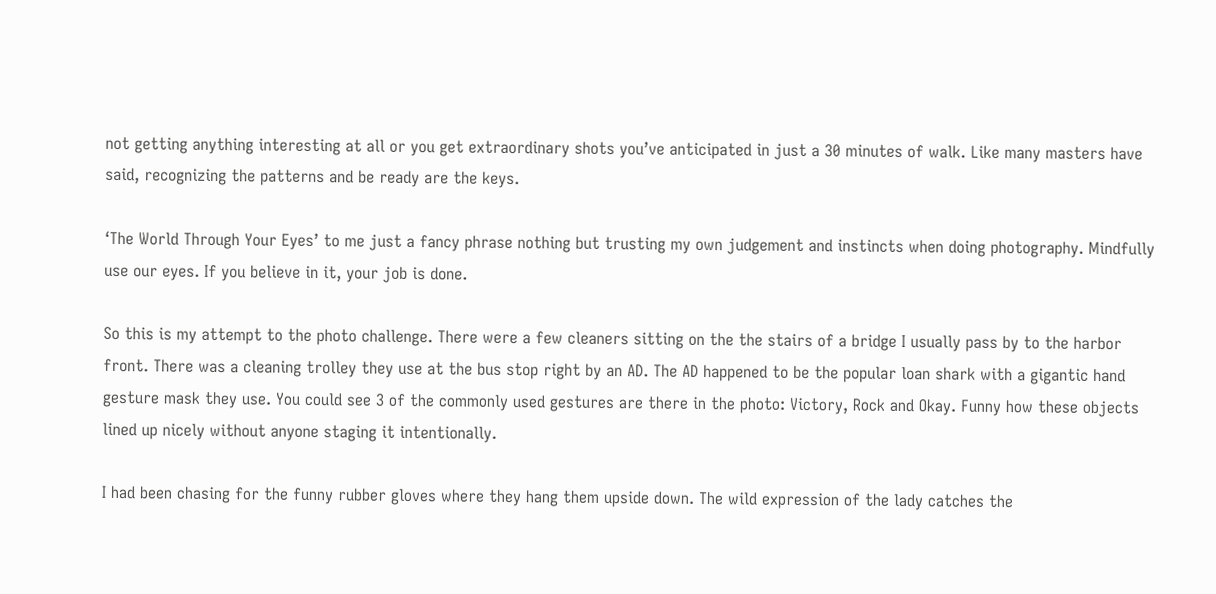not getting anything interesting at all or you get extraordinary shots you’ve anticipated in just a 30 minutes of walk. Like many masters have said, recognizing the patterns and be ready are the keys.

‘The World Through Your Eyes’ to me just a fancy phrase nothing but trusting my own judgement and instincts when doing photography. Mindfully use our eyes. If you believe in it, your job is done.

So this is my attempt to the photo challenge. There were a few cleaners sitting on the the stairs of a bridge I usually pass by to the harbor front. There was a cleaning trolley they use at the bus stop right by an AD. The AD happened to be the popular loan shark with a gigantic hand gesture mask they use. You could see 3 of the commonly used gestures are there in the photo: Victory, Rock and Okay. Funny how these objects lined up nicely without anyone staging it intentionally.

I had been chasing for the funny rubber gloves where they hang them upside down. The wild expression of the lady catches the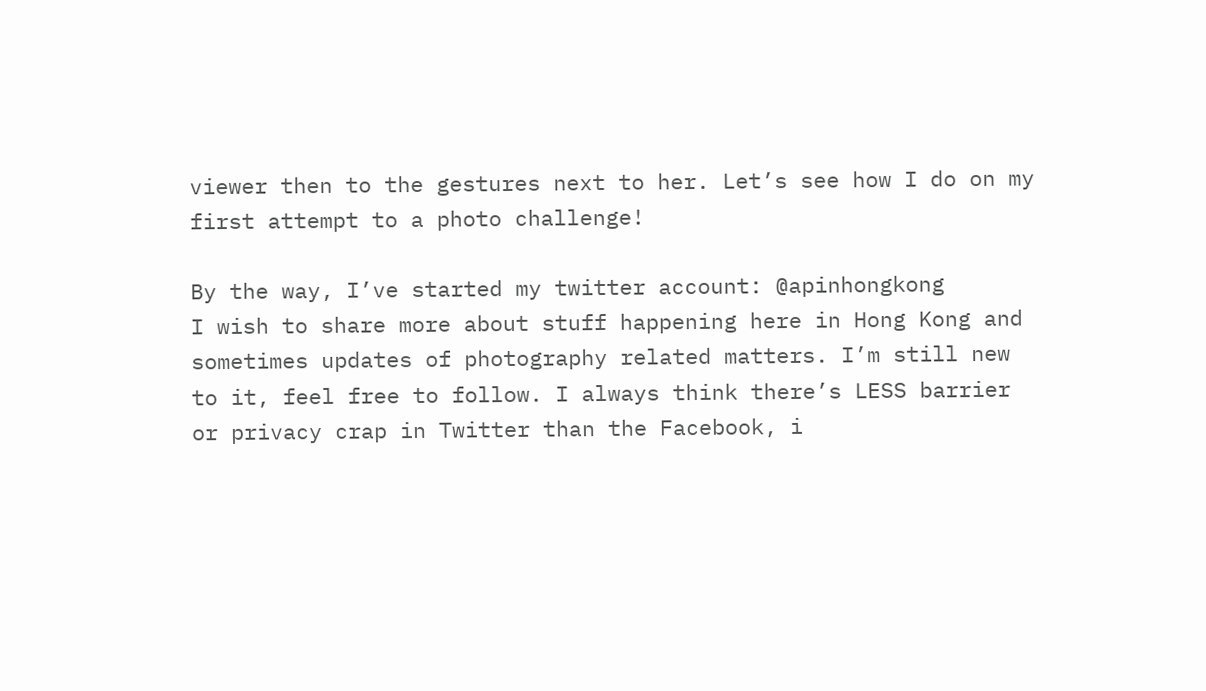viewer then to the gestures next to her. Let’s see how I do on my first attempt to a photo challenge!

By the way, I’ve started my twitter account: @apinhongkong
I wish to share more about stuff happening here in Hong Kong and sometimes updates of photography related matters. I’m still new to it, feel free to follow. I always think there’s LESS barrier or privacy crap in Twitter than the Facebook, i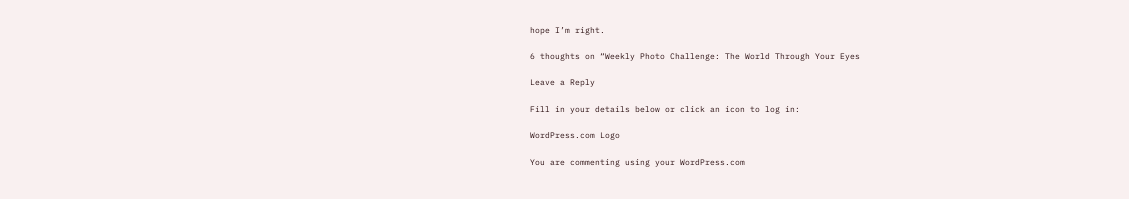hope I’m right.

6 thoughts on “Weekly Photo Challenge: The World Through Your Eyes

Leave a Reply

Fill in your details below or click an icon to log in:

WordPress.com Logo

You are commenting using your WordPress.com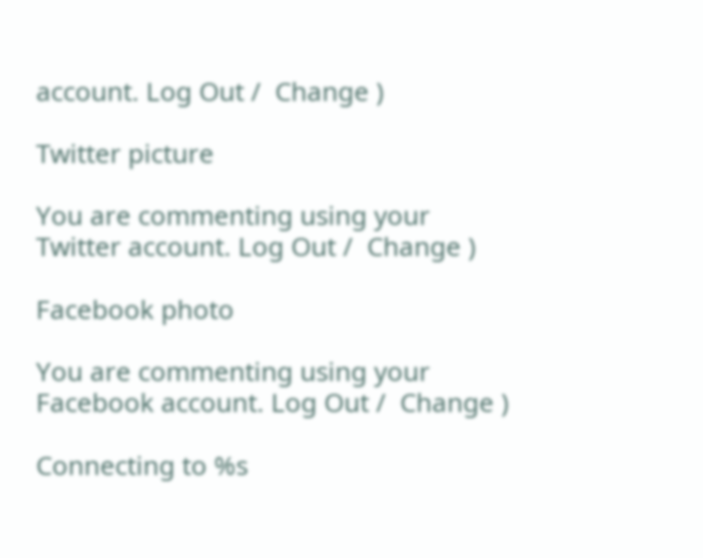account. Log Out /  Change )

Twitter picture

You are commenting using your Twitter account. Log Out /  Change )

Facebook photo

You are commenting using your Facebook account. Log Out /  Change )

Connecting to %s